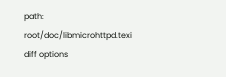path: root/doc/libmicrohttpd.texi
diff options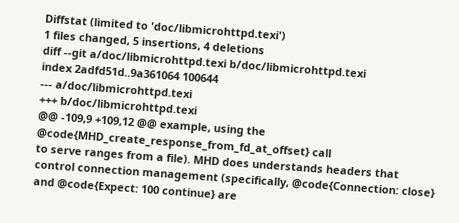Diffstat (limited to 'doc/libmicrohttpd.texi')
1 files changed, 5 insertions, 4 deletions
diff --git a/doc/libmicrohttpd.texi b/doc/libmicrohttpd.texi
index 2adfd51d..9a361064 100644
--- a/doc/libmicrohttpd.texi
+++ b/doc/libmicrohttpd.texi
@@ -109,9 +109,12 @@ example, using the @code{MHD_create_response_from_fd_at_offset} call
to serve ranges from a file). MHD does understands headers that
control connection management (specifically, @code{Connection: close}
and @code{Expect: 100 continue} are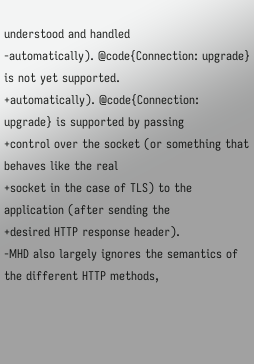understood and handled
-automatically). @code{Connection: upgrade} is not yet supported.
+automatically). @code{Connection: upgrade} is supported by passing
+control over the socket (or something that behaves like the real
+socket in the case of TLS) to the application (after sending the
+desired HTTP response header).
-MHD also largely ignores the semantics of the different HTTP methods,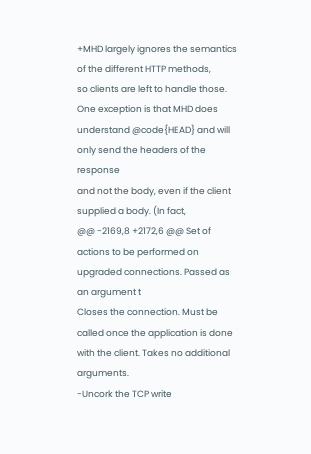+MHD largely ignores the semantics of the different HTTP methods,
so clients are left to handle those. One exception is that MHD does
understand @code{HEAD} and will only send the headers of the response
and not the body, even if the client supplied a body. (In fact,
@@ -2169,8 +2172,6 @@ Set of actions to be performed on upgraded connections. Passed as an argument t
Closes the connection. Must be called once the application is done with the client. Takes no additional arguments.
-Uncork the TCP write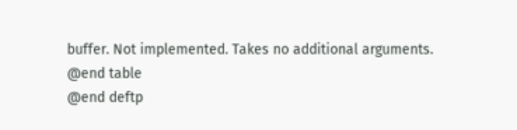buffer. Not implemented. Takes no additional arguments.
@end table
@end deftp